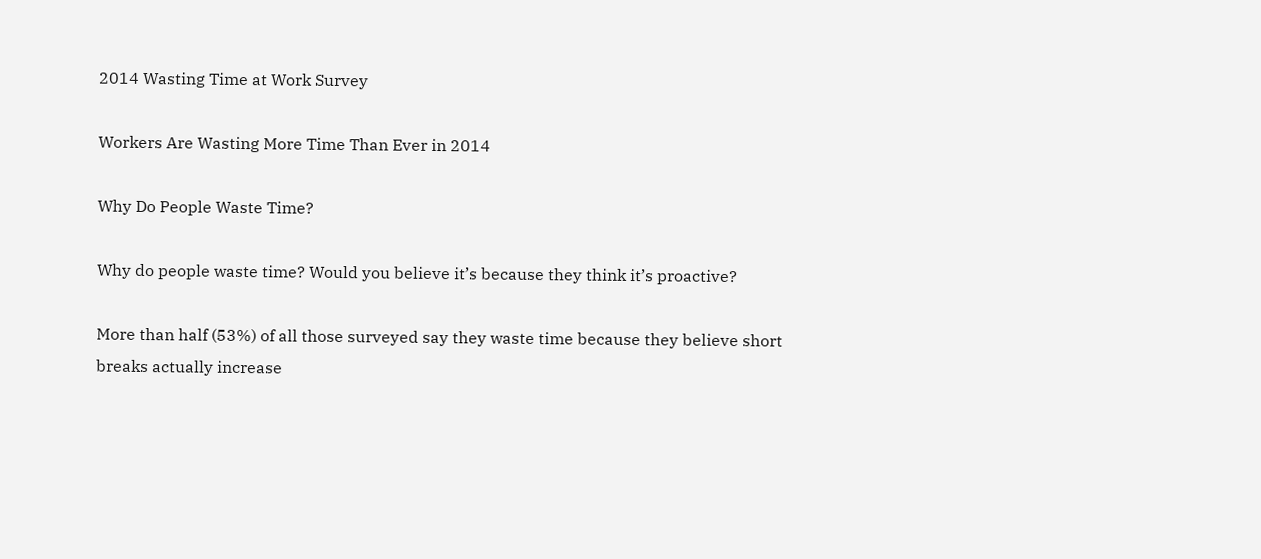2014 Wasting Time at Work Survey

Workers Are Wasting More Time Than Ever in 2014

Why Do People Waste Time?

Why do people waste time? Would you believe it’s because they think it’s proactive?

More than half (53%) of all those surveyed say they waste time because they believe short breaks actually increase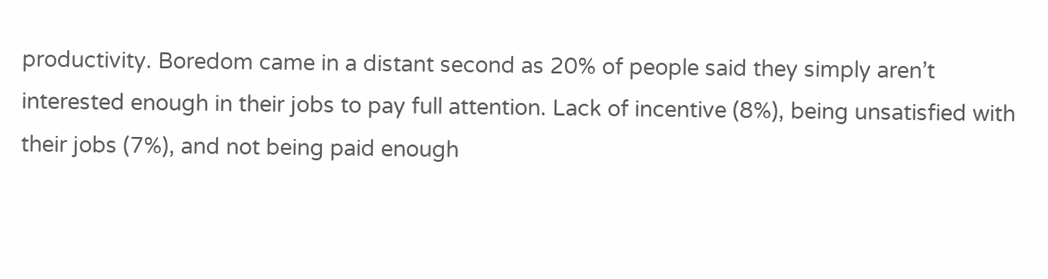productivity. Boredom came in a distant second as 20% of people said they simply aren’t interested enough in their jobs to pay full attention. Lack of incentive (8%), being unsatisfied with their jobs (7%), and not being paid enough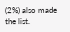(2%) also made the list.